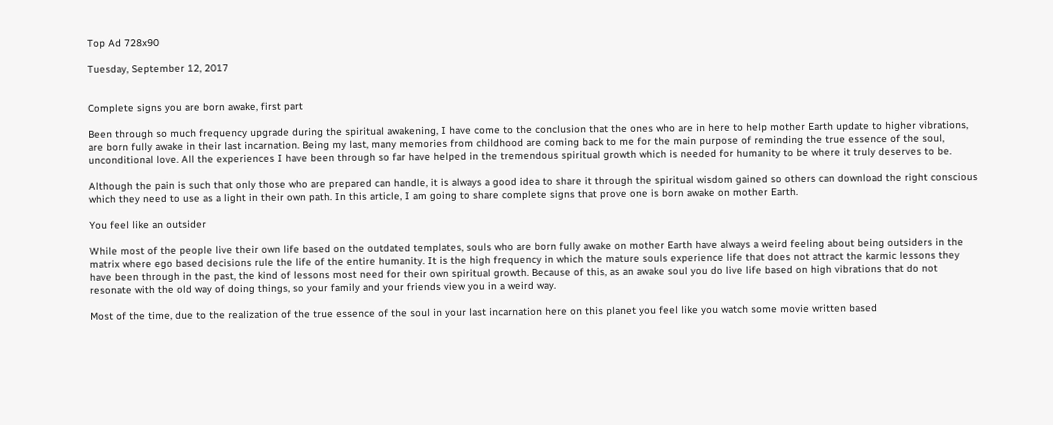Top Ad 728x90

Tuesday, September 12, 2017


Complete signs you are born awake, first part

Been through so much frequency upgrade during the spiritual awakening, I have come to the conclusion that the ones who are in here to help mother Earth update to higher vibrations, are born fully awake in their last incarnation. Being my last, many memories from childhood are coming back to me for the main purpose of reminding the true essence of the soul, unconditional love. All the experiences I have been through so far have helped in the tremendous spiritual growth which is needed for humanity to be where it truly deserves to be.

Although the pain is such that only those who are prepared can handle, it is always a good idea to share it through the spiritual wisdom gained so others can download the right conscious which they need to use as a light in their own path. In this article, I am going to share complete signs that prove one is born awake on mother Earth.

You feel like an outsider

While most of the people live their own life based on the outdated templates, souls who are born fully awake on mother Earth have always a weird feeling about being outsiders in the matrix where ego based decisions rule the life of the entire humanity. It is the high frequency in which the mature souls experience life that does not attract the karmic lessons they have been through in the past, the kind of lessons most need for their own spiritual growth. Because of this, as an awake soul you do live life based on high vibrations that do not resonate with the old way of doing things, so your family and your friends view you in a weird way.

Most of the time, due to the realization of the true essence of the soul in your last incarnation here on this planet you feel like you watch some movie written based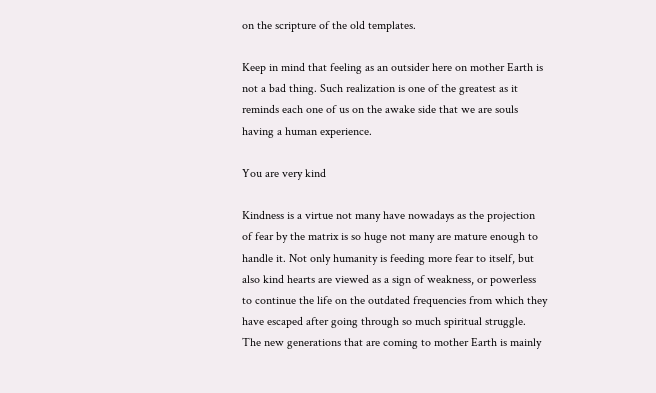on the scripture of the old templates.

Keep in mind that feeling as an outsider here on mother Earth is not a bad thing. Such realization is one of the greatest as it reminds each one of us on the awake side that we are souls having a human experience.

You are very kind

Kindness is a virtue not many have nowadays as the projection of fear by the matrix is so huge not many are mature enough to handle it. Not only humanity is feeding more fear to itself, but also kind hearts are viewed as a sign of weakness, or powerless to continue the life on the outdated frequencies from which they have escaped after going through so much spiritual struggle. The new generations that are coming to mother Earth is mainly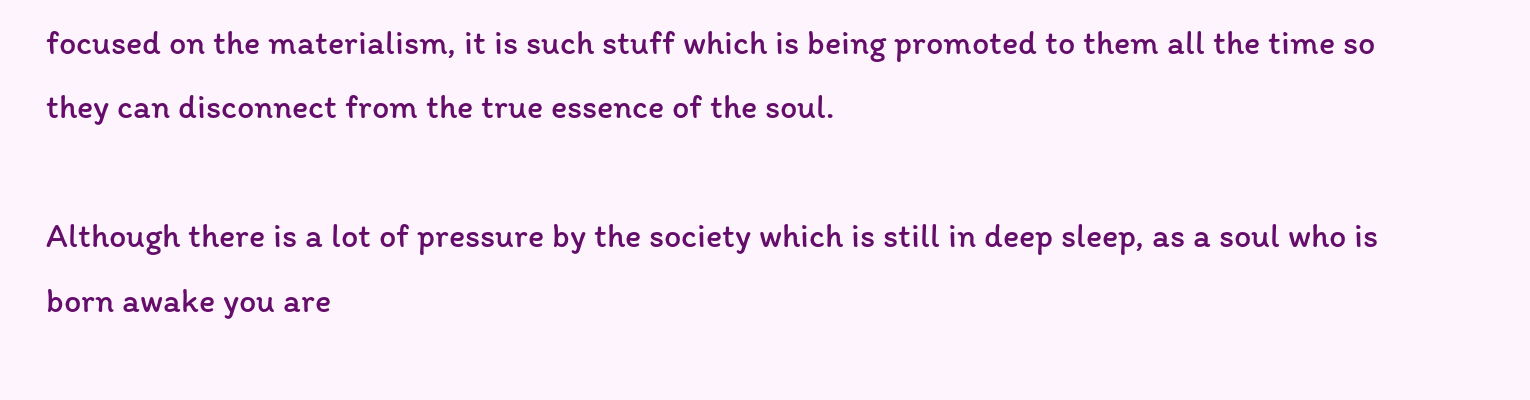focused on the materialism, it is such stuff which is being promoted to them all the time so they can disconnect from the true essence of the soul.

Although there is a lot of pressure by the society which is still in deep sleep, as a soul who is born awake you are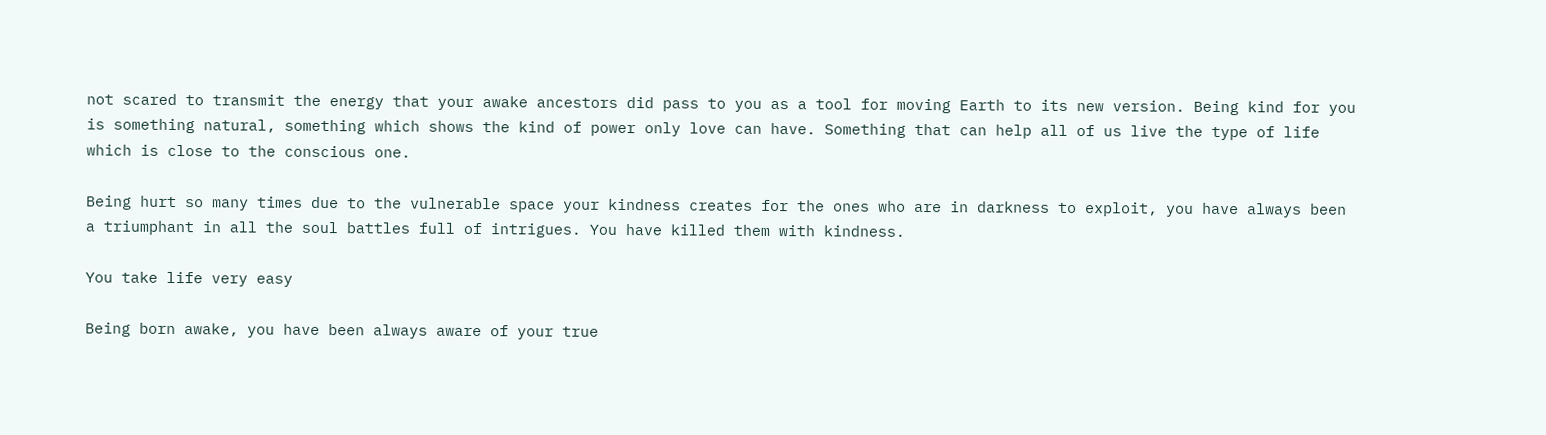not scared to transmit the energy that your awake ancestors did pass to you as a tool for moving Earth to its new version. Being kind for you is something natural, something which shows the kind of power only love can have. Something that can help all of us live the type of life which is close to the conscious one.

Being hurt so many times due to the vulnerable space your kindness creates for the ones who are in darkness to exploit, you have always been a triumphant in all the soul battles full of intrigues. You have killed them with kindness.

You take life very easy

Being born awake, you have been always aware of your true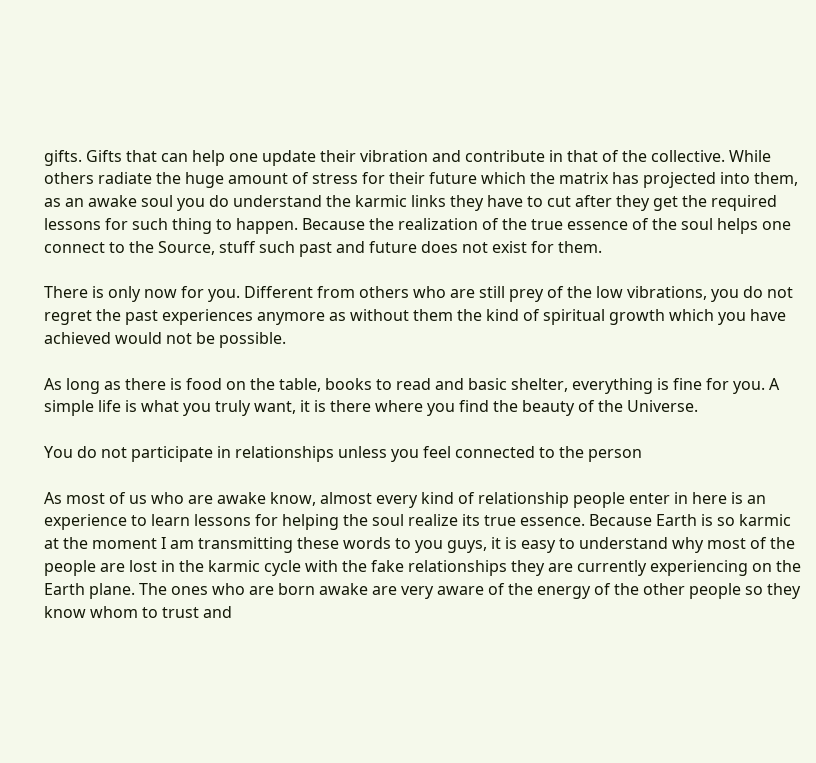gifts. Gifts that can help one update their vibration and contribute in that of the collective. While others radiate the huge amount of stress for their future which the matrix has projected into them, as an awake soul you do understand the karmic links they have to cut after they get the required lessons for such thing to happen. Because the realization of the true essence of the soul helps one connect to the Source, stuff such past and future does not exist for them.

There is only now for you. Different from others who are still prey of the low vibrations, you do not regret the past experiences anymore as without them the kind of spiritual growth which you have achieved would not be possible.

As long as there is food on the table, books to read and basic shelter, everything is fine for you. A simple life is what you truly want, it is there where you find the beauty of the Universe.

You do not participate in relationships unless you feel connected to the person

As most of us who are awake know, almost every kind of relationship people enter in here is an experience to learn lessons for helping the soul realize its true essence. Because Earth is so karmic at the moment I am transmitting these words to you guys, it is easy to understand why most of the people are lost in the karmic cycle with the fake relationships they are currently experiencing on the Earth plane. The ones who are born awake are very aware of the energy of the other people so they know whom to trust and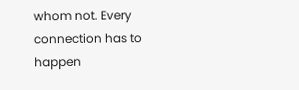whom not. Every connection has to happen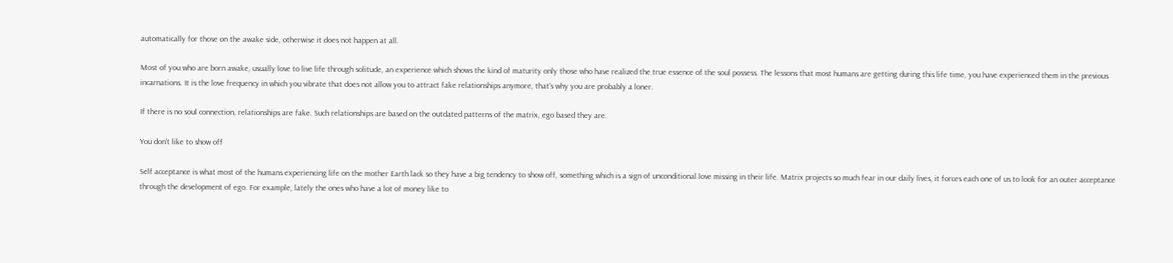automatically for those on the awake side, otherwise it does not happen at all.

Most of you who are born awake, usually love to live life through solitude, an experience which shows the kind of maturity only those who have realized the true essence of the soul possess. The lessons that most humans are getting during this life time, you have experienced them in the previous incarnations. It is the love frequency in which you vibrate that does not allow you to attract fake relationships anymore, that's why you are probably a loner.

If there is no soul connection, relationships are fake. Such relationships are based on the outdated patterns of the matrix, ego based they are.

You don't like to show off

Self acceptance is what most of the humans experiencing life on the mother Earth lack so they have a big tendency to show off, something which is a sign of unconditional love missing in their life. Matrix projects so much fear in our daily lives, it forces each one of us to look for an outer acceptance through the development of ego. For example, lately the ones who have a lot of money like to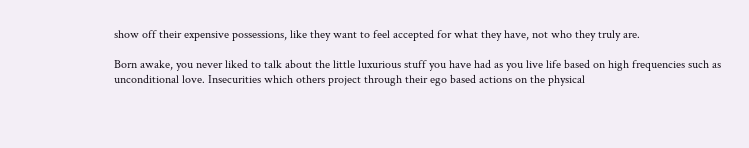show off their expensive possessions, like they want to feel accepted for what they have, not who they truly are.

Born awake, you never liked to talk about the little luxurious stuff you have had as you live life based on high frequencies such as unconditional love. Insecurities which others project through their ego based actions on the physical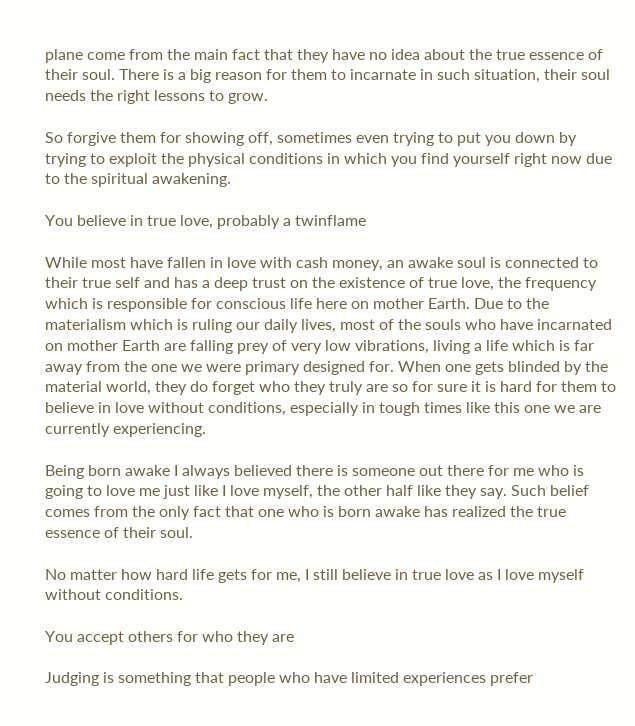plane come from the main fact that they have no idea about the true essence of their soul. There is a big reason for them to incarnate in such situation, their soul needs the right lessons to grow.

So forgive them for showing off, sometimes even trying to put you down by trying to exploit the physical conditions in which you find yourself right now due to the spiritual awakening.

You believe in true love, probably a twinflame

While most have fallen in love with cash money, an awake soul is connected to their true self and has a deep trust on the existence of true love, the frequency which is responsible for conscious life here on mother Earth. Due to the materialism which is ruling our daily lives, most of the souls who have incarnated on mother Earth are falling prey of very low vibrations, living a life which is far away from the one we were primary designed for. When one gets blinded by the material world, they do forget who they truly are so for sure it is hard for them to believe in love without conditions, especially in tough times like this one we are currently experiencing.

Being born awake I always believed there is someone out there for me who is going to love me just like I love myself, the other half like they say. Such belief comes from the only fact that one who is born awake has realized the true essence of their soul.

No matter how hard life gets for me, I still believe in true love as I love myself without conditions.

You accept others for who they are

Judging is something that people who have limited experiences prefer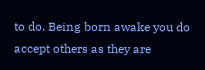to do. Being born awake you do accept others as they are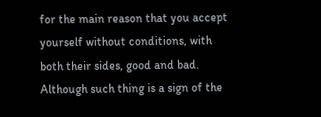for the main reason that you accept yourself without conditions, with both their sides, good and bad. Although such thing is a sign of the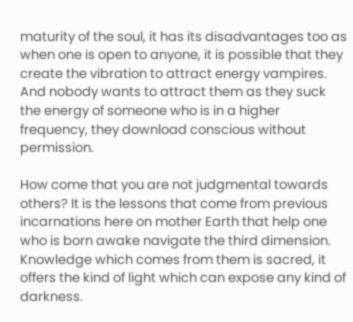maturity of the soul, it has its disadvantages too as when one is open to anyone, it is possible that they create the vibration to attract energy vampires. And nobody wants to attract them as they suck the energy of someone who is in a higher frequency, they download conscious without permission.

How come that you are not judgmental towards others? It is the lessons that come from previous incarnations here on mother Earth that help one who is born awake navigate the third dimension. Knowledge which comes from them is sacred, it offers the kind of light which can expose any kind of darkness.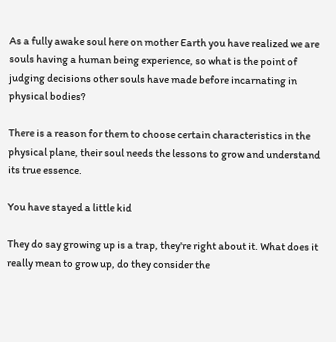As a fully awake soul here on mother Earth you have realized we are souls having a human being experience, so what is the point of judging decisions other souls have made before incarnating in physical bodies?

There is a reason for them to choose certain characteristics in the physical plane, their soul needs the lessons to grow and understand its true essence.

You have stayed a little kid

They do say growing up is a trap, they're right about it. What does it really mean to grow up, do they consider the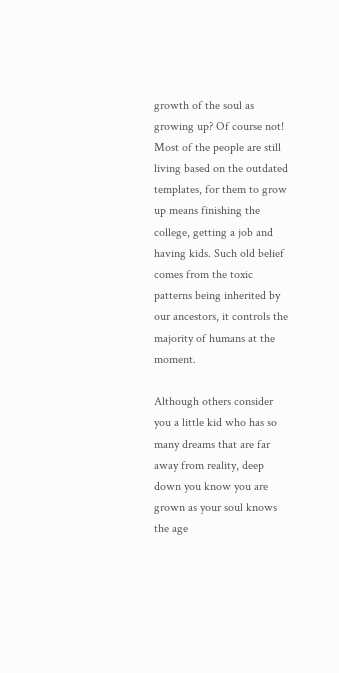growth of the soul as growing up? Of course not! Most of the people are still living based on the outdated templates, for them to grow up means finishing the college, getting a job and having kids. Such old belief comes from the toxic patterns being inherited by our ancestors, it controls the majority of humans at the moment.

Although others consider you a little kid who has so many dreams that are far away from reality, deep down you know you are grown as your soul knows the age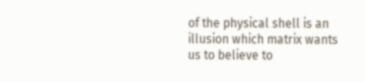of the physical shell is an illusion which matrix wants us to believe to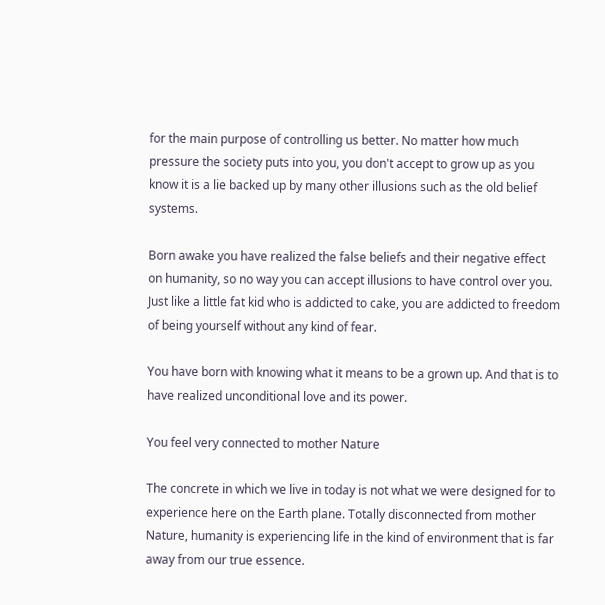for the main purpose of controlling us better. No matter how much pressure the society puts into you, you don't accept to grow up as you know it is a lie backed up by many other illusions such as the old belief systems.

Born awake you have realized the false beliefs and their negative effect on humanity, so no way you can accept illusions to have control over you. Just like a little fat kid who is addicted to cake, you are addicted to freedom of being yourself without any kind of fear.

You have born with knowing what it means to be a grown up. And that is to have realized unconditional love and its power.

You feel very connected to mother Nature

The concrete in which we live in today is not what we were designed for to experience here on the Earth plane. Totally disconnected from mother Nature, humanity is experiencing life in the kind of environment that is far away from our true essence.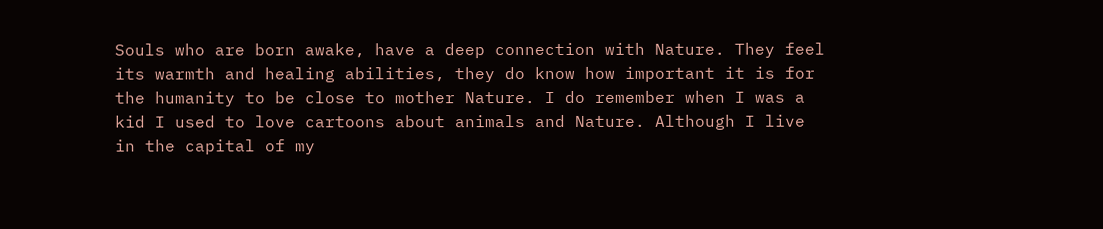Souls who are born awake, have a deep connection with Nature. They feel its warmth and healing abilities, they do know how important it is for the humanity to be close to mother Nature. I do remember when I was a kid I used to love cartoons about animals and Nature. Although I live in the capital of my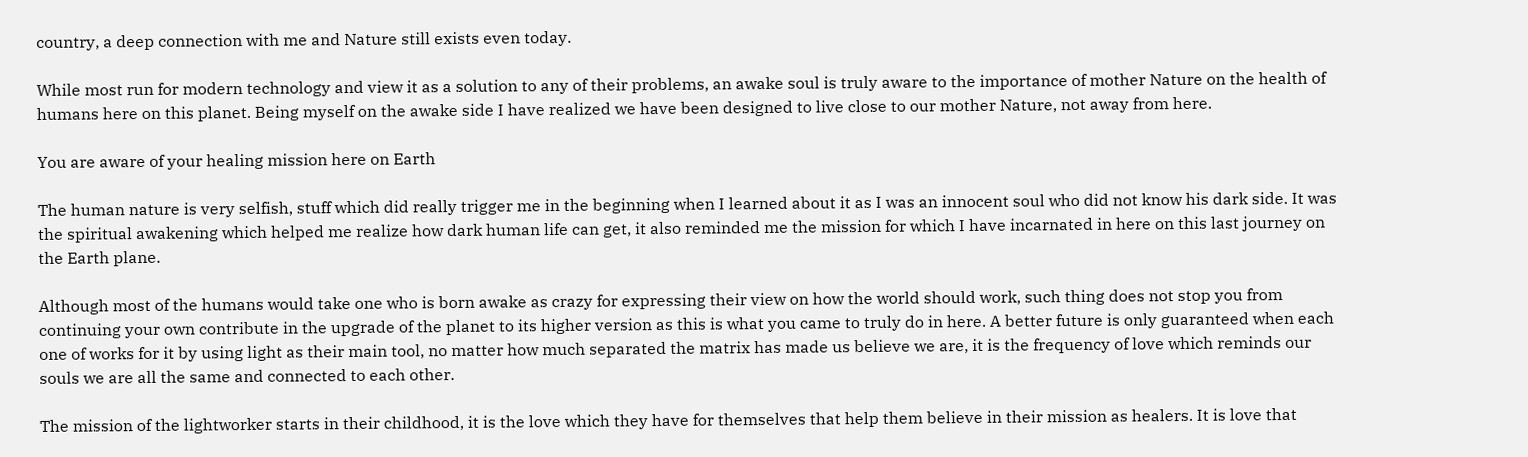country, a deep connection with me and Nature still exists even today.

While most run for modern technology and view it as a solution to any of their problems, an awake soul is truly aware to the importance of mother Nature on the health of humans here on this planet. Being myself on the awake side I have realized we have been designed to live close to our mother Nature, not away from here.

You are aware of your healing mission here on Earth

The human nature is very selfish, stuff which did really trigger me in the beginning when I learned about it as I was an innocent soul who did not know his dark side. It was the spiritual awakening which helped me realize how dark human life can get, it also reminded me the mission for which I have incarnated in here on this last journey on the Earth plane.

Although most of the humans would take one who is born awake as crazy for expressing their view on how the world should work, such thing does not stop you from continuing your own contribute in the upgrade of the planet to its higher version as this is what you came to truly do in here. A better future is only guaranteed when each one of works for it by using light as their main tool, no matter how much separated the matrix has made us believe we are, it is the frequency of love which reminds our souls we are all the same and connected to each other.

The mission of the lightworker starts in their childhood, it is the love which they have for themselves that help them believe in their mission as healers. It is love that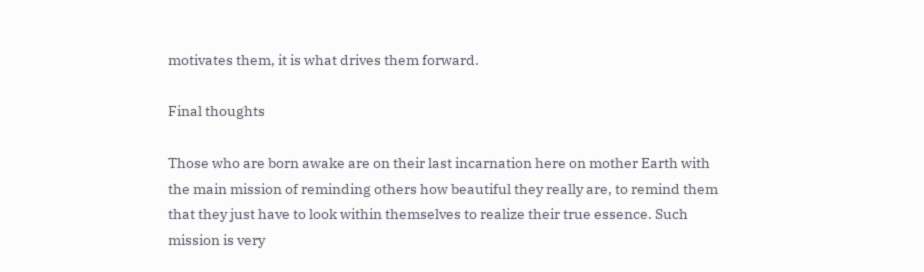motivates them, it is what drives them forward.

Final thoughts

Those who are born awake are on their last incarnation here on mother Earth with the main mission of reminding others how beautiful they really are, to remind them that they just have to look within themselves to realize their true essence. Such mission is very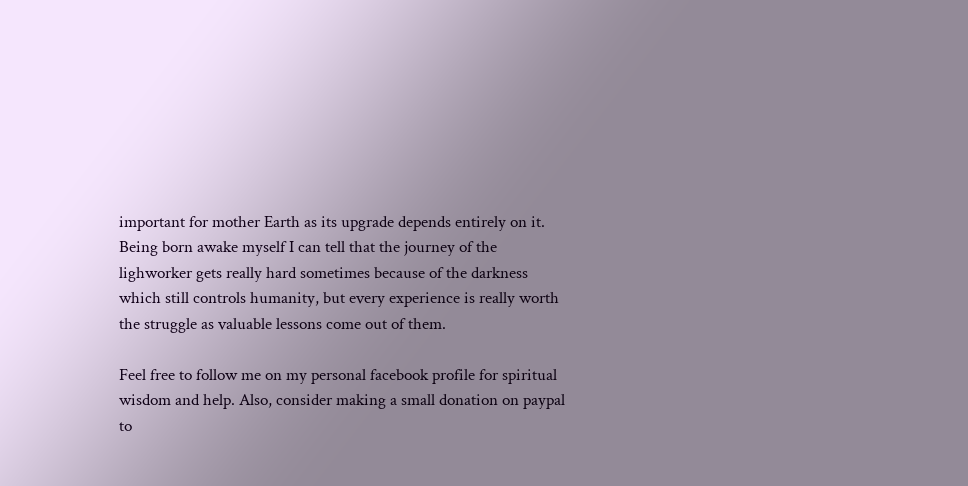important for mother Earth as its upgrade depends entirely on it. Being born awake myself I can tell that the journey of the lighworker gets really hard sometimes because of the darkness which still controls humanity, but every experience is really worth the struggle as valuable lessons come out of them.

Feel free to follow me on my personal facebook profile for spiritual wisdom and help. Also, consider making a small donation on paypal to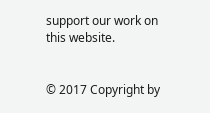support our work on this website.


© 2017 Copyright by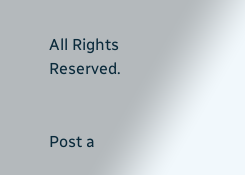All Rights Reserved.


Post a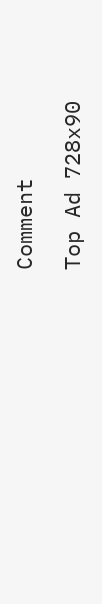Comment

Top Ad 728x90